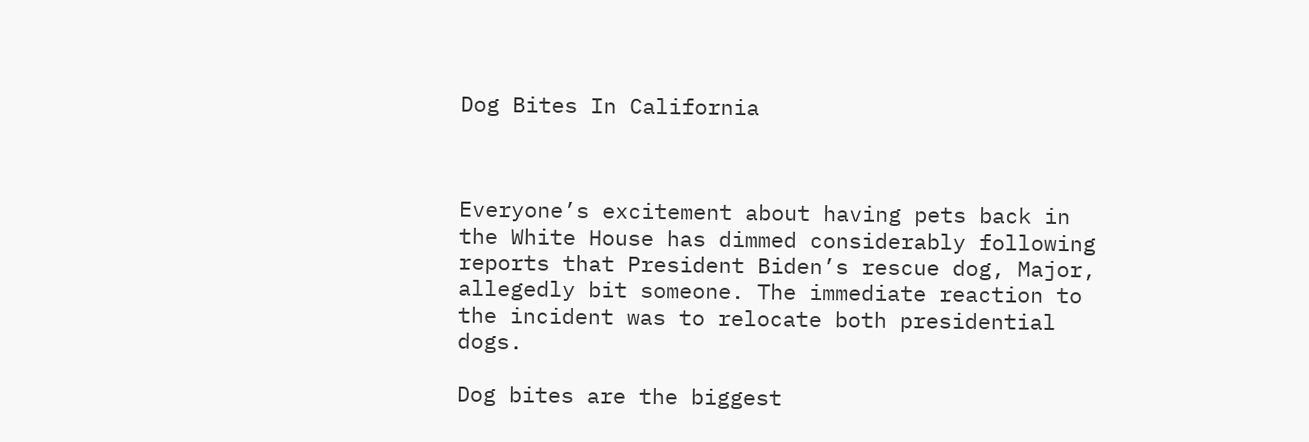Dog Bites In California



Everyone’s excitement about having pets back in the White House has dimmed considerably following reports that President Biden’s rescue dog, Major, allegedly bit someone. The immediate reaction to the incident was to relocate both presidential dogs.

Dog bites are the biggest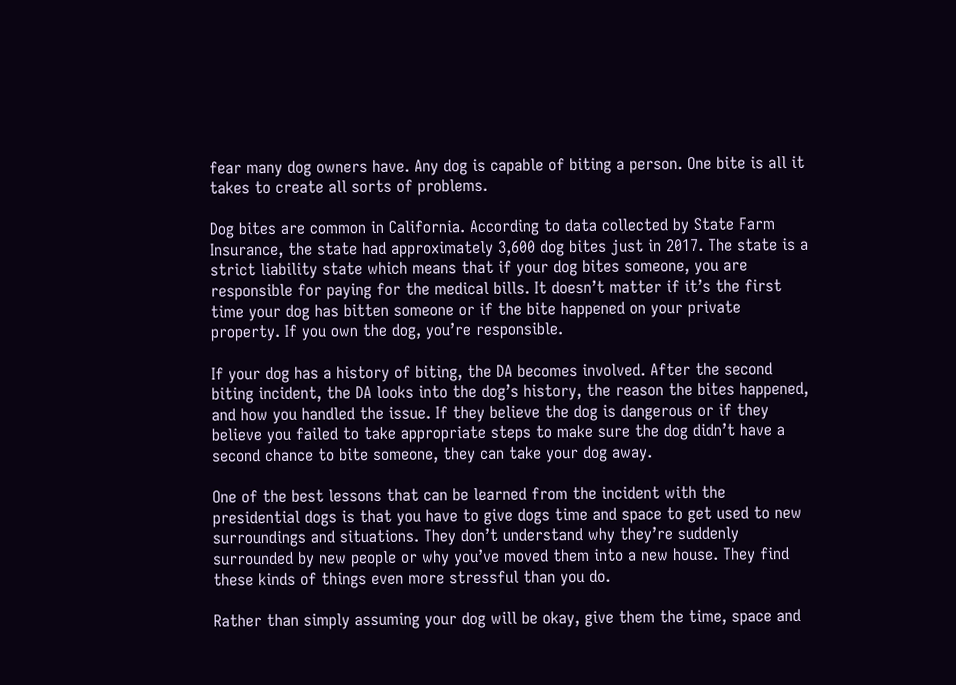fear many dog owners have. Any dog is capable of biting a person. One bite is all it takes to create all sorts of problems.

Dog bites are common in California. According to data collected by State Farm Insurance, the state had approximately 3,600 dog bites just in 2017. The state is a strict liability state which means that if your dog bites someone, you are responsible for paying for the medical bills. It doesn’t matter if it’s the first time your dog has bitten someone or if the bite happened on your private property. If you own the dog, you’re responsible.

If your dog has a history of biting, the DA becomes involved. After the second biting incident, the DA looks into the dog’s history, the reason the bites happened, and how you handled the issue. If they believe the dog is dangerous or if they believe you failed to take appropriate steps to make sure the dog didn’t have a second chance to bite someone, they can take your dog away.

One of the best lessons that can be learned from the incident with the presidential dogs is that you have to give dogs time and space to get used to new surroundings and situations. They don’t understand why they’re suddenly surrounded by new people or why you’ve moved them into a new house. They find these kinds of things even more stressful than you do.

Rather than simply assuming your dog will be okay, give them the time, space and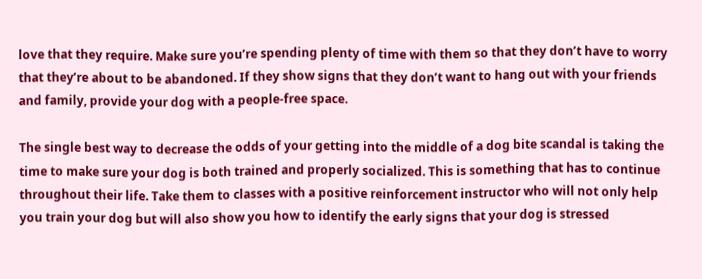love that they require. Make sure you’re spending plenty of time with them so that they don’t have to worry that they’re about to be abandoned. If they show signs that they don’t want to hang out with your friends and family, provide your dog with a people-free space.

The single best way to decrease the odds of your getting into the middle of a dog bite scandal is taking the time to make sure your dog is both trained and properly socialized. This is something that has to continue throughout their life. Take them to classes with a positive reinforcement instructor who will not only help you train your dog but will also show you how to identify the early signs that your dog is stressed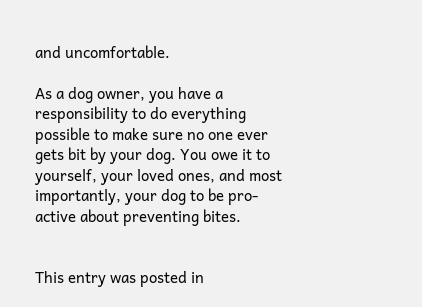and uncomfortable.

As a dog owner, you have a responsibility to do everything possible to make sure no one ever gets bit by your dog. You owe it to yourself, your loved ones, and most importantly, your dog to be pro-active about preventing bites.


This entry was posted in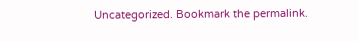Uncategorized. Bookmark the permalink.